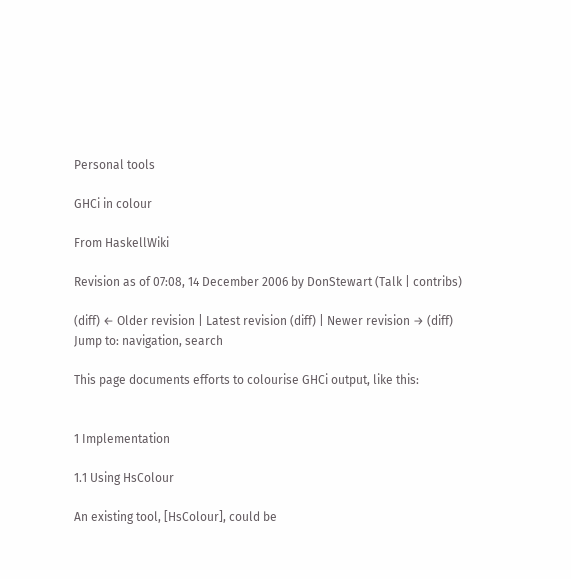Personal tools

GHCi in colour

From HaskellWiki

Revision as of 07:08, 14 December 2006 by DonStewart (Talk | contribs)

(diff) ← Older revision | Latest revision (diff) | Newer revision → (diff)
Jump to: navigation, search

This page documents efforts to colourise GHCi output, like this:


1 Implementation

1.1 Using HsColour

An existing tool, [HsColour], could be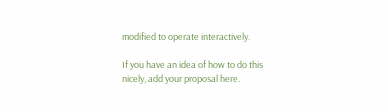modified to operate interactively.

If you have an idea of how to do this nicely, add your proposal here.